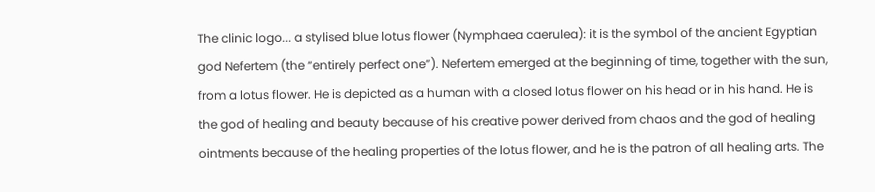The clinic logo... a stylised blue lotus flower (Nymphaea caerulea): it is the symbol of the ancient Egyptian god Nefertem (the “entirely perfect one”). Nefertem emerged at the beginning of time, together with the sun, from a lotus flower. He is depicted as a human with a closed lotus flower on his head or in his hand. He is the god of healing and beauty because of his creative power derived from chaos and the god of healing ointments because of the healing properties of the lotus flower, and he is the patron of all healing arts. The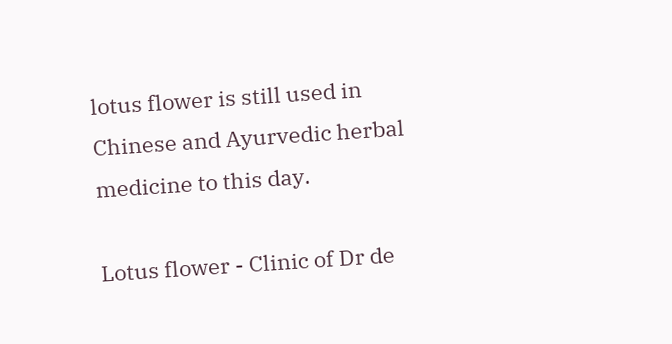lotus flower is still used in Chinese and Ayurvedic herbal medicine to this day.

Lotus flower - Clinic of Dr de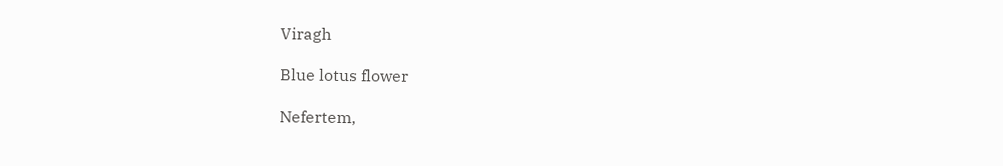Viragh

Blue lotus flower

Nefertem,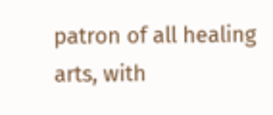patron of all healing arts, with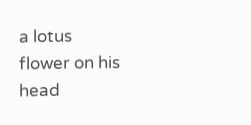a lotus flower on his head